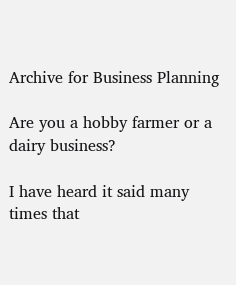Archive for Business Planning

Are you a hobby farmer or a dairy business?

I have heard it said many times that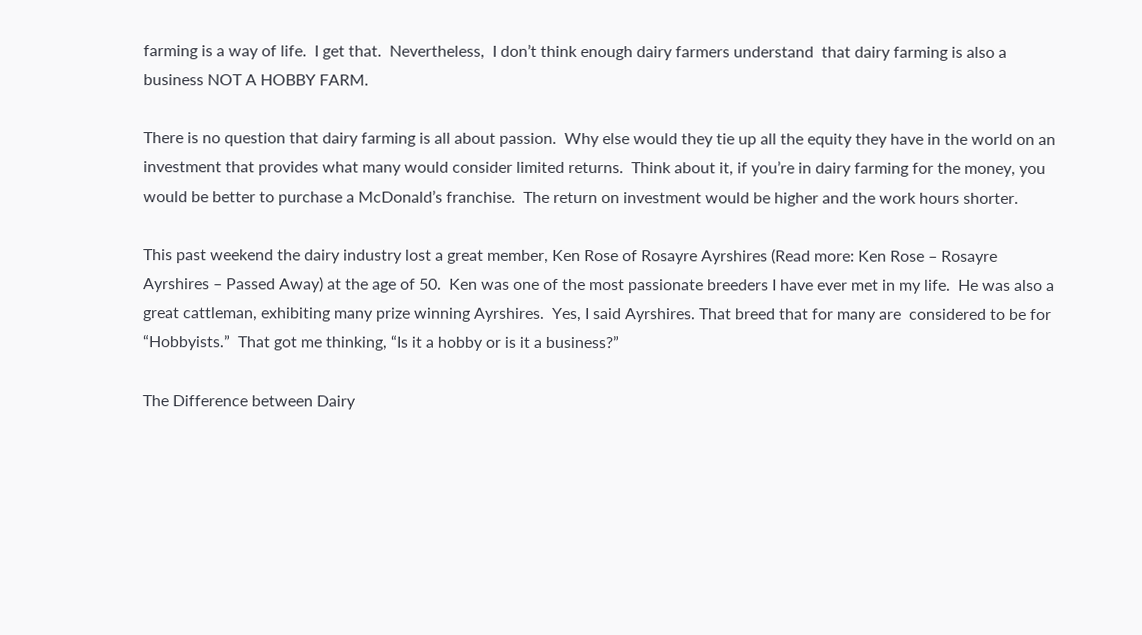farming is a way of life.  I get that.  Nevertheless,  I don’t think enough dairy farmers understand  that dairy farming is also a business NOT A HOBBY FARM.

There is no question that dairy farming is all about passion.  Why else would they tie up all the equity they have in the world on an investment that provides what many would consider limited returns.  Think about it, if you’re in dairy farming for the money, you would be better to purchase a McDonald’s franchise.  The return on investment would be higher and the work hours shorter.

This past weekend the dairy industry lost a great member, Ken Rose of Rosayre Ayrshires (Read more: Ken Rose – Rosayre Ayrshires – Passed Away) at the age of 50.  Ken was one of the most passionate breeders I have ever met in my life.  He was also a great cattleman, exhibiting many prize winning Ayrshires.  Yes, I said Ayrshires. That breed that for many are  considered to be for “Hobbyists.”  That got me thinking, “Is it a hobby or is it a business?”

The Difference between Dairy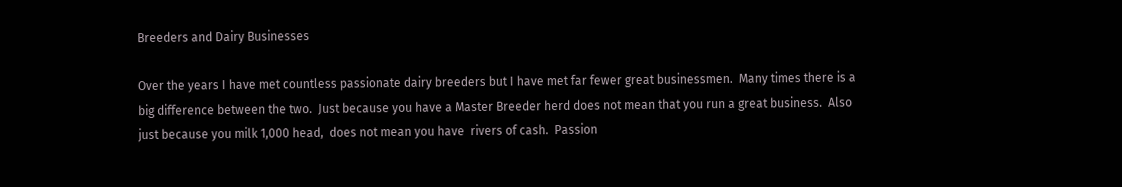Breeders and Dairy Businesses

Over the years I have met countless passionate dairy breeders but I have met far fewer great businessmen.  Many times there is a big difference between the two.  Just because you have a Master Breeder herd does not mean that you run a great business.  Also just because you milk 1,000 head,  does not mean you have  rivers of cash.  Passion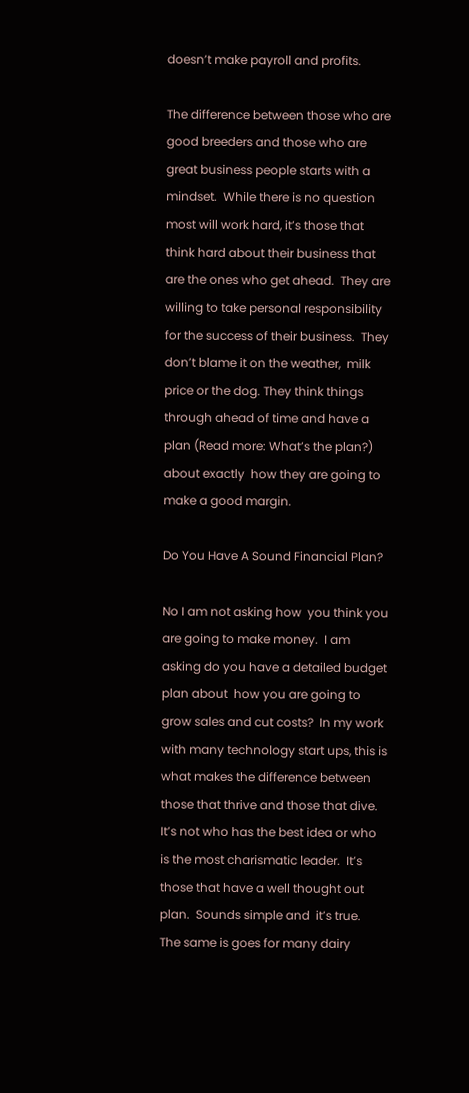doesn’t make payroll and profits.

The difference between those who are good breeders and those who are great business people starts with a mindset.  While there is no question most will work hard, it’s those that think hard about their business that are the ones who get ahead.  They are willing to take personal responsibility for the success of their business.  They don’t blame it on the weather,  milk price or the dog. They think things through ahead of time and have a plan (Read more: What’s the plan?) about exactly  how they are going to make a good margin.

Do You Have A Sound Financial Plan?

No I am not asking how  you think you are going to make money.  I am asking do you have a detailed budget plan about  how you are going to grow sales and cut costs?  In my work with many technology start ups, this is what makes the difference between those that thrive and those that dive.  It’s not who has the best idea or who is the most charismatic leader.  It’s those that have a well thought out plan.  Sounds simple and  it’s true.  The same is goes for many dairy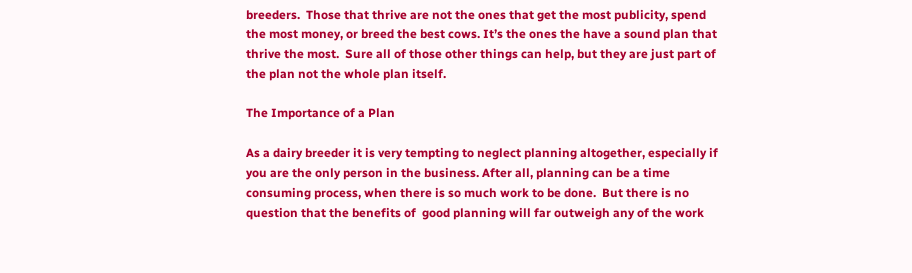breeders.  Those that thrive are not the ones that get the most publicity, spend the most money, or breed the best cows. It’s the ones the have a sound plan that thrive the most.  Sure all of those other things can help, but they are just part of the plan not the whole plan itself.

The Importance of a Plan

As a dairy breeder it is very tempting to neglect planning altogether, especially if you are the only person in the business. After all, planning can be a time consuming process, when there is so much work to be done.  But there is no question that the benefits of  good planning will far outweigh any of the work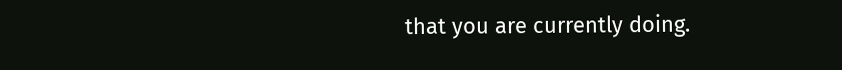that you are currently doing.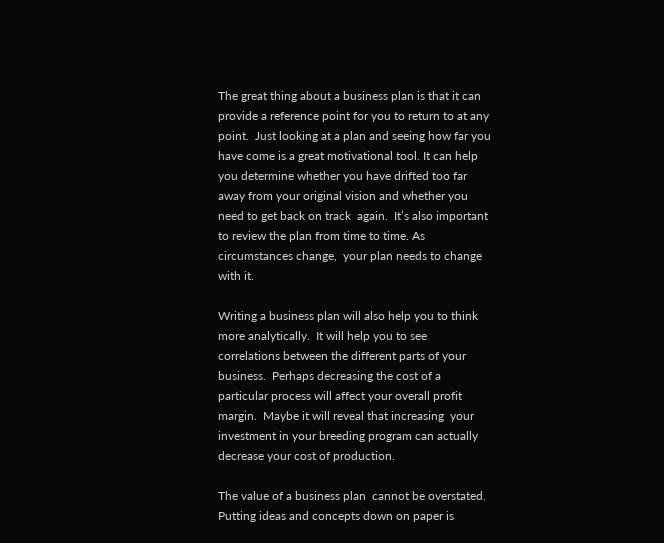The great thing about a business plan is that it can provide a reference point for you to return to at any point.  Just looking at a plan and seeing how far you have come is a great motivational tool. It can help you determine whether you have drifted too far away from your original vision and whether you need to get back on track  again.  It’s also important to review the plan from time to time. As circumstances change,  your plan needs to change with it.

Writing a business plan will also help you to think more analytically.  It will help you to see correlations between the different parts of your business.  Perhaps decreasing the cost of a particular process will affect your overall profit margin.  Maybe it will reveal that increasing  your investment in your breeding program can actually decrease your cost of production.

The value of a business plan  cannot be overstated. Putting ideas and concepts down on paper is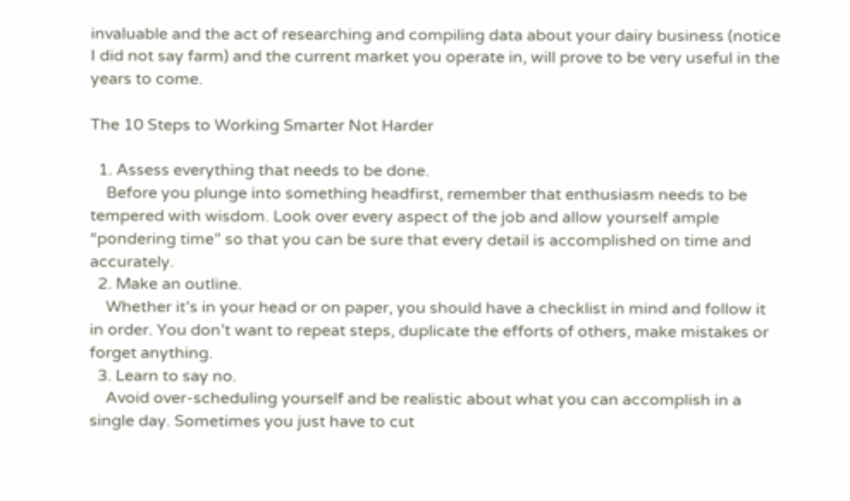invaluable and the act of researching and compiling data about your dairy business (notice I did not say farm) and the current market you operate in, will prove to be very useful in the years to come.

The 10 Steps to Working Smarter Not Harder

  1. Assess everything that needs to be done.
    Before you plunge into something headfirst, remember that enthusiasm needs to be tempered with wisdom. Look over every aspect of the job and allow yourself ample “pondering time” so that you can be sure that every detail is accomplished on time and accurately.
  2. Make an outline.
    Whether it’s in your head or on paper, you should have a checklist in mind and follow it in order. You don’t want to repeat steps, duplicate the efforts of others, make mistakes or forget anything.
  3. Learn to say no.
    Avoid over-scheduling yourself and be realistic about what you can accomplish in a single day. Sometimes you just have to cut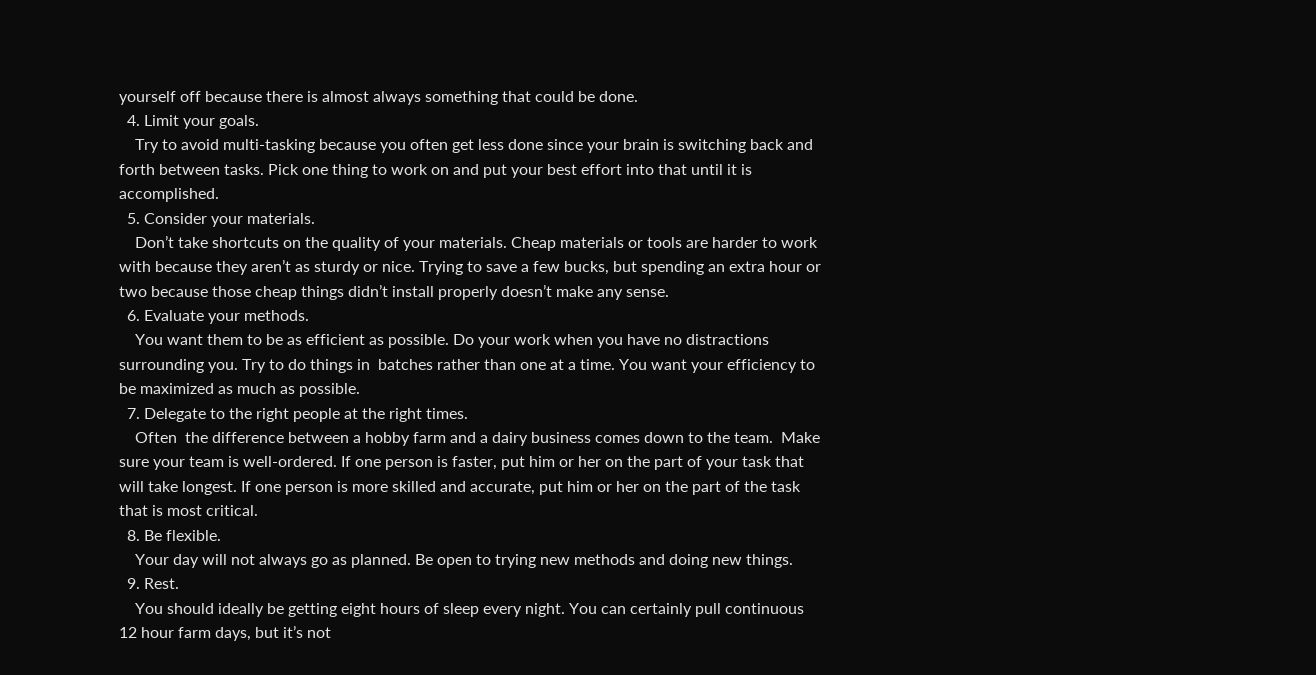yourself off because there is almost always something that could be done.
  4. Limit your goals.
    Try to avoid multi-tasking because you often get less done since your brain is switching back and forth between tasks. Pick one thing to work on and put your best effort into that until it is accomplished.
  5. Consider your materials.
    Don’t take shortcuts on the quality of your materials. Cheap materials or tools are harder to work with because they aren’t as sturdy or nice. Trying to save a few bucks, but spending an extra hour or two because those cheap things didn’t install properly doesn’t make any sense.
  6. Evaluate your methods.
    You want them to be as efficient as possible. Do your work when you have no distractions surrounding you. Try to do things in  batches rather than one at a time. You want your efficiency to be maximized as much as possible.
  7. Delegate to the right people at the right times.
    Often  the difference between a hobby farm and a dairy business comes down to the team.  Make sure your team is well-ordered. If one person is faster, put him or her on the part of your task that will take longest. If one person is more skilled and accurate, put him or her on the part of the task that is most critical.
  8. Be flexible.
    Your day will not always go as planned. Be open to trying new methods and doing new things.
  9. Rest.
    You should ideally be getting eight hours of sleep every night. You can certainly pull continuous 12 hour farm days, but it’s not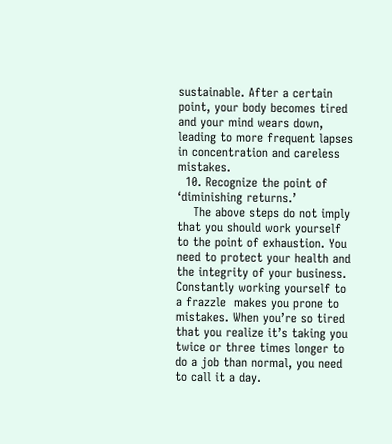sustainable. After a certain point, your body becomes tired and your mind wears down, leading to more frequent lapses in concentration and careless mistakes.
  10. Recognize the point of ‘diminishing returns.’
    The above steps do not imply that you should work yourself to the point of exhaustion. You need to protect your health and the integrity of your business. Constantly working yourself to a frazzle  makes you prone to mistakes. When you’re so tired that you realize it’s taking you twice or three times longer to do a job than normal, you need to call it a day.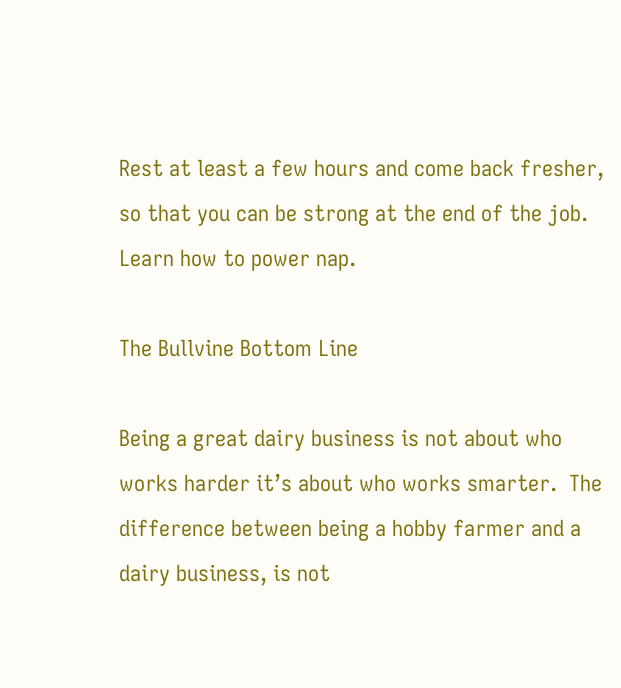Rest at least a few hours and come back fresher, so that you can be strong at the end of the job. Learn how to power nap.

The Bullvine Bottom Line

Being a great dairy business is not about who works harder it’s about who works smarter.  The difference between being a hobby farmer and a dairy business, is not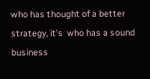who has thought of a better strategy, it’s  who has a sound business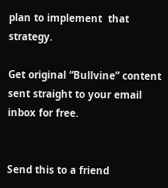plan to implement  that strategy.

Get original “Bullvine” content sent straight to your email inbox for free.


Send this to a friend